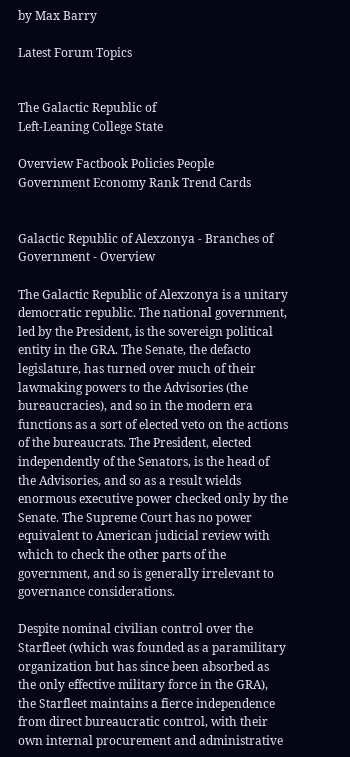by Max Barry

Latest Forum Topics


The Galactic Republic of
Left-Leaning College State

Overview Factbook Policies People Government Economy Rank Trend Cards


Galactic Republic of Alexzonya - Branches of Government - Overview

The Galactic Republic of Alexzonya is a unitary democratic republic. The national government, led by the President, is the sovereign political entity in the GRA. The Senate, the defacto legislature, has turned over much of their lawmaking powers to the Advisories (the bureaucracies), and so in the modern era functions as a sort of elected veto on the actions of the bureaucrats. The President, elected independently of the Senators, is the head of the Advisories, and so as a result wields enormous executive power checked only by the Senate. The Supreme Court has no power equivalent to American judicial review with which to check the other parts of the government, and so is generally irrelevant to governance considerations.

Despite nominal civilian control over the Starfleet (which was founded as a paramilitary organization but has since been absorbed as the only effective military force in the GRA), the Starfleet maintains a fierce independence from direct bureaucratic control, with their own internal procurement and administrative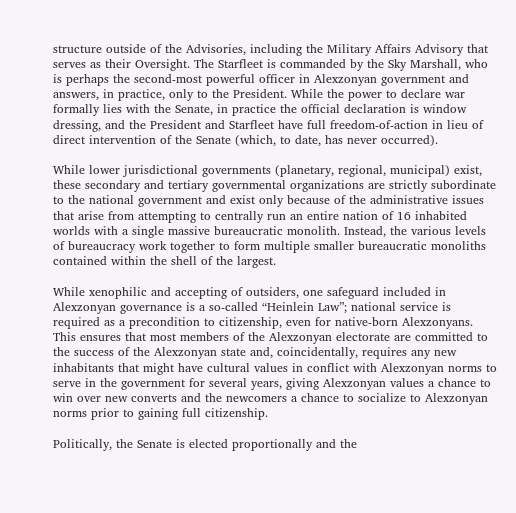structure outside of the Advisories, including the Military Affairs Advisory that serves as their Oversight. The Starfleet is commanded by the Sky Marshall, who is perhaps the second-most powerful officer in Alexzonyan government and answers, in practice, only to the President. While the power to declare war formally lies with the Senate, in practice the official declaration is window dressing, and the President and Starfleet have full freedom-of-action in lieu of direct intervention of the Senate (which, to date, has never occurred).

While lower jurisdictional governments (planetary, regional, municipal) exist, these secondary and tertiary governmental organizations are strictly subordinate to the national government and exist only because of the administrative issues that arise from attempting to centrally run an entire nation of 16 inhabited worlds with a single massive bureaucratic monolith. Instead, the various levels of bureaucracy work together to form multiple smaller bureaucratic monoliths contained within the shell of the largest.

While xenophilic and accepting of outsiders, one safeguard included in Alexzonyan governance is a so-called “Heinlein Law”; national service is required as a precondition to citizenship, even for native-born Alexzonyans. This ensures that most members of the Alexzonyan electorate are committed to the success of the Alexzonyan state and, coincidentally, requires any new inhabitants that might have cultural values in conflict with Alexzonyan norms to serve in the government for several years, giving Alexzonyan values a chance to win over new converts and the newcomers a chance to socialize to Alexzonyan norms prior to gaining full citizenship.

Politically, the Senate is elected proportionally and the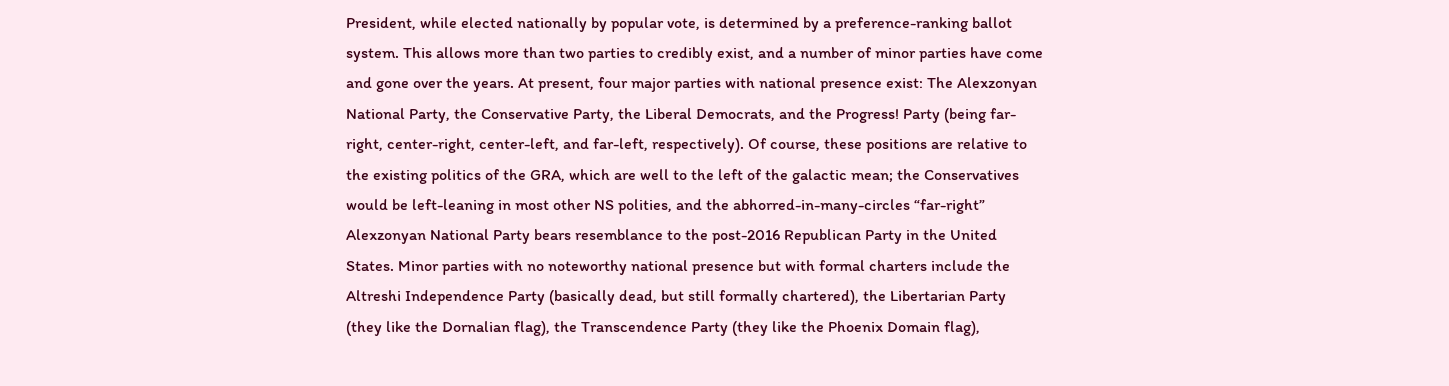President, while elected nationally by popular vote, is determined by a preference-ranking ballot system. This allows more than two parties to credibly exist, and a number of minor parties have come and gone over the years. At present, four major parties with national presence exist: The Alexzonyan National Party, the Conservative Party, the Liberal Democrats, and the Progress! Party (being far-right, center-right, center-left, and far-left, respectively). Of course, these positions are relative to the existing politics of the GRA, which are well to the left of the galactic mean; the Conservatives would be left-leaning in most other NS polities, and the abhorred-in-many-circles “far-right” Alexzonyan National Party bears resemblance to the post-2016 Republican Party in the United States. Minor parties with no noteworthy national presence but with formal charters include the Altreshi Independence Party (basically dead, but still formally chartered), the Libertarian Party (they like the Dornalian flag), the Transcendence Party (they like the Phoenix Domain flag),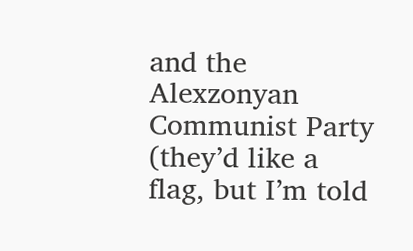and the Alexzonyan Communist Party (they’d like a flag, but I’m told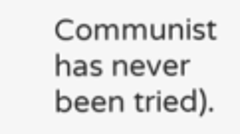Communist has never been tried).